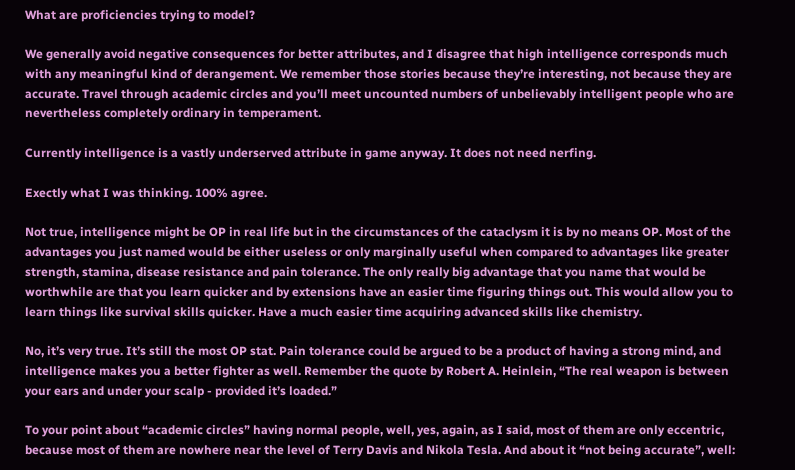What are proficiencies trying to model?

We generally avoid negative consequences for better attributes, and I disagree that high intelligence corresponds much with any meaningful kind of derangement. We remember those stories because they’re interesting, not because they are accurate. Travel through academic circles and you’ll meet uncounted numbers of unbelievably intelligent people who are nevertheless completely ordinary in temperament.

Currently intelligence is a vastly underserved attribute in game anyway. It does not need nerfing.

Exectly what I was thinking. 100% agree.

Not true, intelligence might be OP in real life but in the circumstances of the cataclysm it is by no means OP. Most of the advantages you just named would be either useless or only marginally useful when compared to advantages like greater strength, stamina, disease resistance and pain tolerance. The only really big advantage that you name that would be worthwhile are that you learn quicker and by extensions have an easier time figuring things out. This would allow you to learn things like survival skills quicker. Have a much easier time acquiring advanced skills like chemistry.

No, it’s very true. It’s still the most OP stat. Pain tolerance could be argued to be a product of having a strong mind, and intelligence makes you a better fighter as well. Remember the quote by Robert A. Heinlein, “The real weapon is between your ears and under your scalp - provided it’s loaded.”

To your point about “academic circles” having normal people, well, yes, again, as I said, most of them are only eccentric, because most of them are nowhere near the level of Terry Davis and Nikola Tesla. And about it “not being accurate”, well: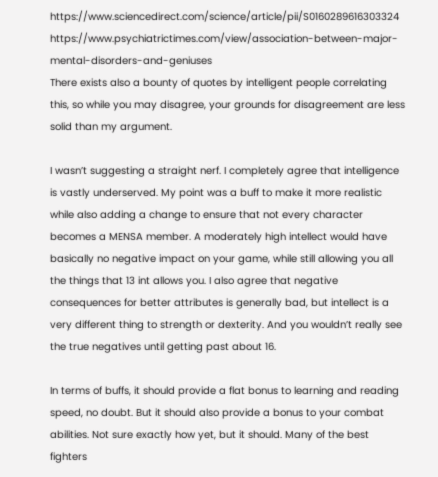https://www.sciencedirect.com/science/article/pii/S0160289616303324 https://www.psychiatrictimes.com/view/association-between-major-mental-disorders-and-geniuses
There exists also a bounty of quotes by intelligent people correlating this, so while you may disagree, your grounds for disagreement are less solid than my argument.

I wasn’t suggesting a straight nerf. I completely agree that intelligence is vastly underserved. My point was a buff to make it more realistic while also adding a change to ensure that not every character becomes a MENSA member. A moderately high intellect would have basically no negative impact on your game, while still allowing you all the things that 13 int allows you. I also agree that negative consequences for better attributes is generally bad, but intellect is a very different thing to strength or dexterity. And you wouldn’t really see the true negatives until getting past about 16.

In terms of buffs, it should provide a flat bonus to learning and reading speed, no doubt. But it should also provide a bonus to your combat abilities. Not sure exactly how yet, but it should. Many of the best fighters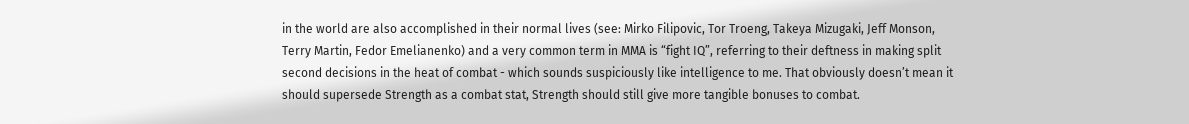in the world are also accomplished in their normal lives (see: Mirko Filipovic, Tor Troeng, Takeya Mizugaki, Jeff Monson, Terry Martin, Fedor Emelianenko) and a very common term in MMA is “fight IQ”, referring to their deftness in making split second decisions in the heat of combat - which sounds suspiciously like intelligence to me. That obviously doesn’t mean it should supersede Strength as a combat stat, Strength should still give more tangible bonuses to combat.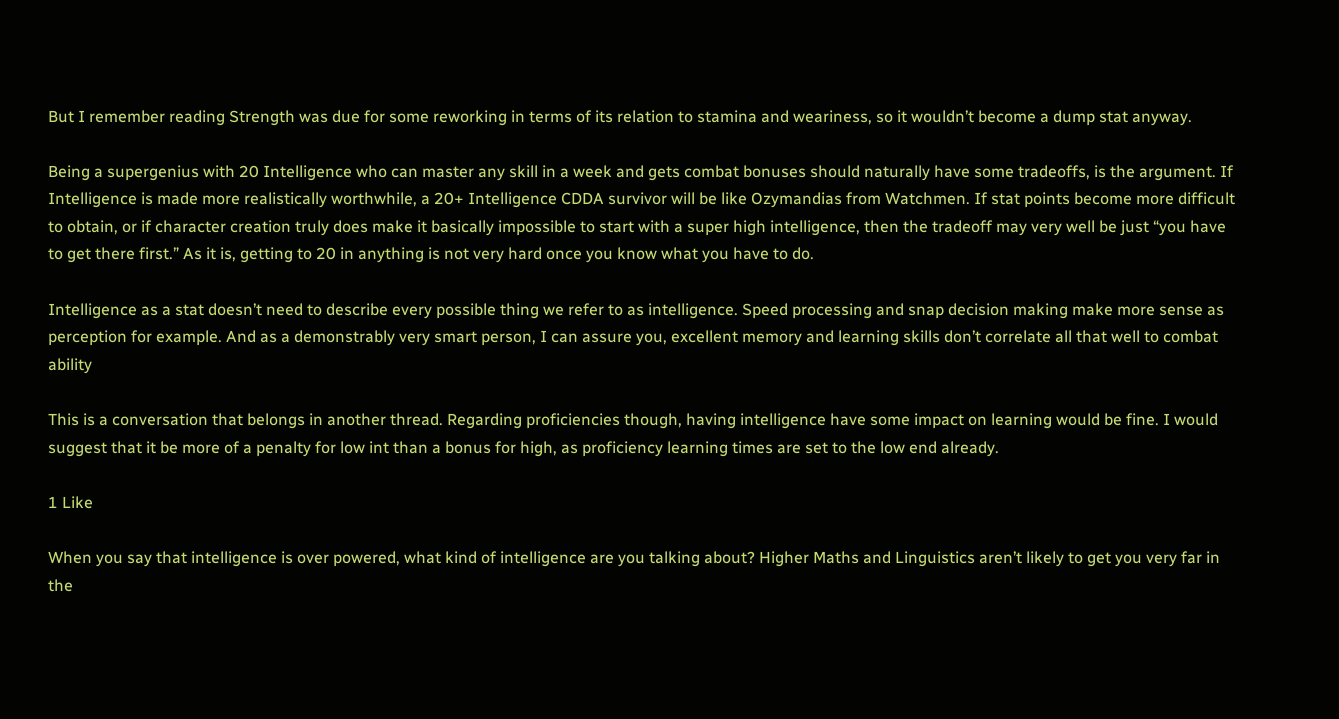But I remember reading Strength was due for some reworking in terms of its relation to stamina and weariness, so it wouldn’t become a dump stat anyway.

Being a supergenius with 20 Intelligence who can master any skill in a week and gets combat bonuses should naturally have some tradeoffs, is the argument. If Intelligence is made more realistically worthwhile, a 20+ Intelligence CDDA survivor will be like Ozymandias from Watchmen. If stat points become more difficult to obtain, or if character creation truly does make it basically impossible to start with a super high intelligence, then the tradeoff may very well be just “you have to get there first.” As it is, getting to 20 in anything is not very hard once you know what you have to do.

Intelligence as a stat doesn’t need to describe every possible thing we refer to as intelligence. Speed processing and snap decision making make more sense as perception for example. And as a demonstrably very smart person, I can assure you, excellent memory and learning skills don’t correlate all that well to combat ability

This is a conversation that belongs in another thread. Regarding proficiencies though, having intelligence have some impact on learning would be fine. I would suggest that it be more of a penalty for low int than a bonus for high, as proficiency learning times are set to the low end already.

1 Like

When you say that intelligence is over powered, what kind of intelligence are you talking about? Higher Maths and Linguistics aren’t likely to get you very far in the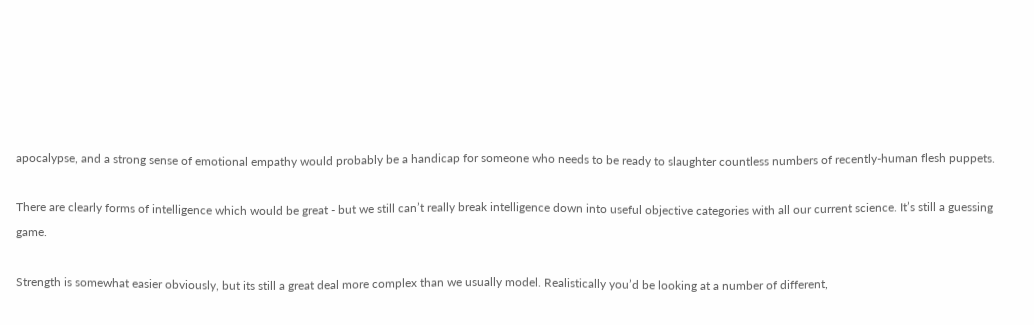apocalypse, and a strong sense of emotional empathy would probably be a handicap for someone who needs to be ready to slaughter countless numbers of recently-human flesh puppets.

There are clearly forms of intelligence which would be great - but we still can’t really break intelligence down into useful objective categories with all our current science. It’s still a guessing game.

Strength is somewhat easier obviously, but its still a great deal more complex than we usually model. Realistically you’d be looking at a number of different,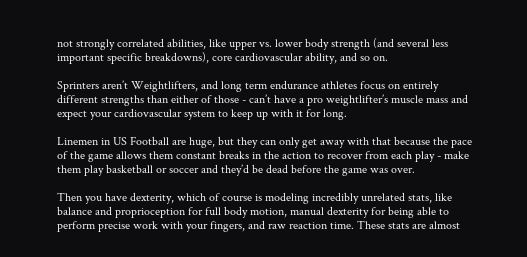not strongly correlated abilities, like upper vs. lower body strength (and several less important specific breakdowns), core cardiovascular ability, and so on.

Sprinters aren’t Weightlifters, and long term endurance athletes focus on entirely different strengths than either of those - can’t have a pro weightlifter’s muscle mass and expect your cardiovascular system to keep up with it for long.

Linemen in US Football are huge, but they can only get away with that because the pace of the game allows them constant breaks in the action to recover from each play - make them play basketball or soccer and they’d be dead before the game was over.

Then you have dexterity, which of course is modeling incredibly unrelated stats, like balance and proprioception for full body motion, manual dexterity for being able to perform precise work with your fingers, and raw reaction time. These stats are almost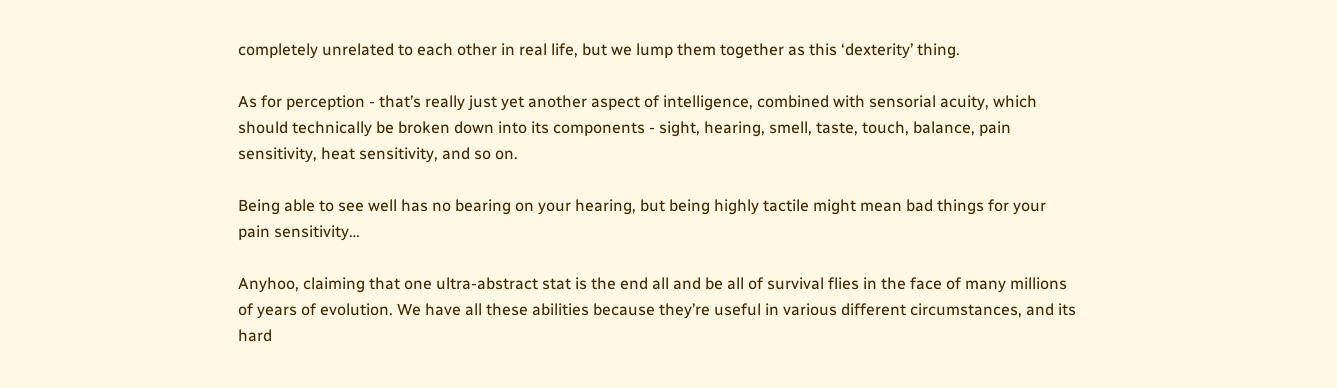completely unrelated to each other in real life, but we lump them together as this ‘dexterity’ thing.

As for perception - that’s really just yet another aspect of intelligence, combined with sensorial acuity, which should technically be broken down into its components - sight, hearing, smell, taste, touch, balance, pain sensitivity, heat sensitivity, and so on.

Being able to see well has no bearing on your hearing, but being highly tactile might mean bad things for your pain sensitivity…

Anyhoo, claiming that one ultra-abstract stat is the end all and be all of survival flies in the face of many millions of years of evolution. We have all these abilities because they’re useful in various different circumstances, and its hard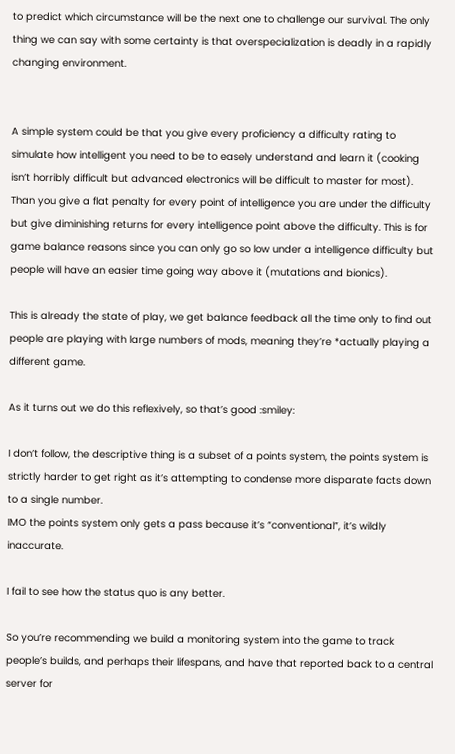to predict which circumstance will be the next one to challenge our survival. The only thing we can say with some certainty is that overspecialization is deadly in a rapidly changing environment.


A simple system could be that you give every proficiency a difficulty rating to simulate how intelligent you need to be to easely understand and learn it (cooking isn’t horribly difficult but advanced electronics will be difficult to master for most). Than you give a flat penalty for every point of intelligence you are under the difficulty but give diminishing returns for every intelligence point above the difficulty. This is for game balance reasons since you can only go so low under a intelligence difficulty but people will have an easier time going way above it (mutations and bionics).

This is already the state of play, we get balance feedback all the time only to find out people are playing with large numbers of mods, meaning they’re *actually playing a different game.

As it turns out we do this reflexively, so that’s good :smiley:

I don’t follow, the descriptive thing is a subset of a points system, the points system is strictly harder to get right as it’s attempting to condense more disparate facts down to a single number.
IMO the points system only gets a pass because it’s “conventional”, it’s wildly inaccurate.

I fail to see how the status quo is any better.

So you’re recommending we build a monitoring system into the game to track people’s builds, and perhaps their lifespans, and have that reported back to a central server for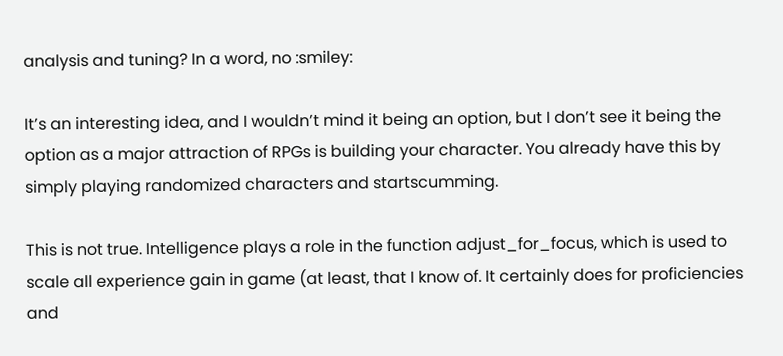analysis and tuning? In a word, no :smiley:

It’s an interesting idea, and I wouldn’t mind it being an option, but I don’t see it being the option as a major attraction of RPGs is building your character. You already have this by simply playing randomized characters and startscumming.

This is not true. Intelligence plays a role in the function adjust_for_focus, which is used to scale all experience gain in game (at least, that I know of. It certainly does for proficiencies and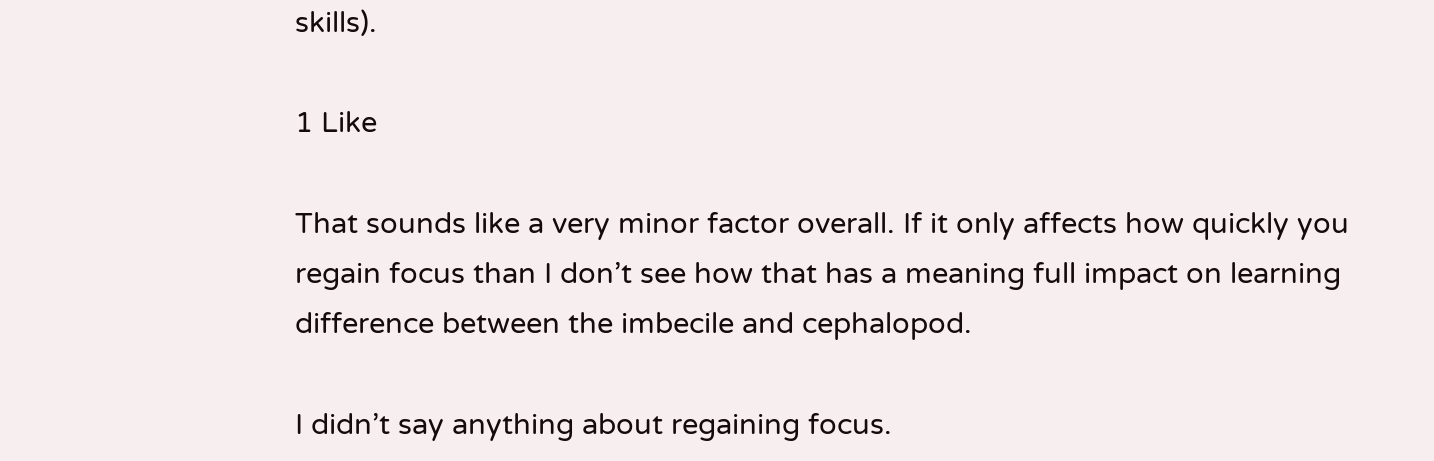skills).

1 Like

That sounds like a very minor factor overall. If it only affects how quickly you regain focus than I don’t see how that has a meaning full impact on learning difference between the imbecile and cephalopod.

I didn’t say anything about regaining focus.